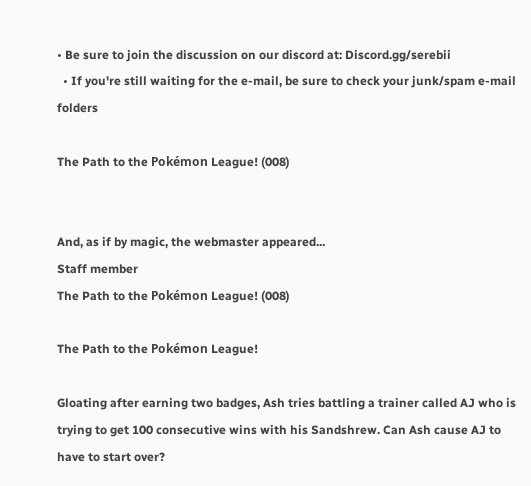• Be sure to join the discussion on our discord at: Discord.gg/serebii
  • If you're still waiting for the e-mail, be sure to check your junk/spam e-mail folders

The Path to the Pokémon League! (008)


And, as if by magic, the webmaster appeared...
Staff member
The Path to the Pokémon League! (008)

The Path to the Pokémon League!

Gloating after earning two badges, Ash tries battling a trainer called AJ who is trying to get 100 consecutive wins with his Sandshrew. Can Ash cause AJ to have to start over?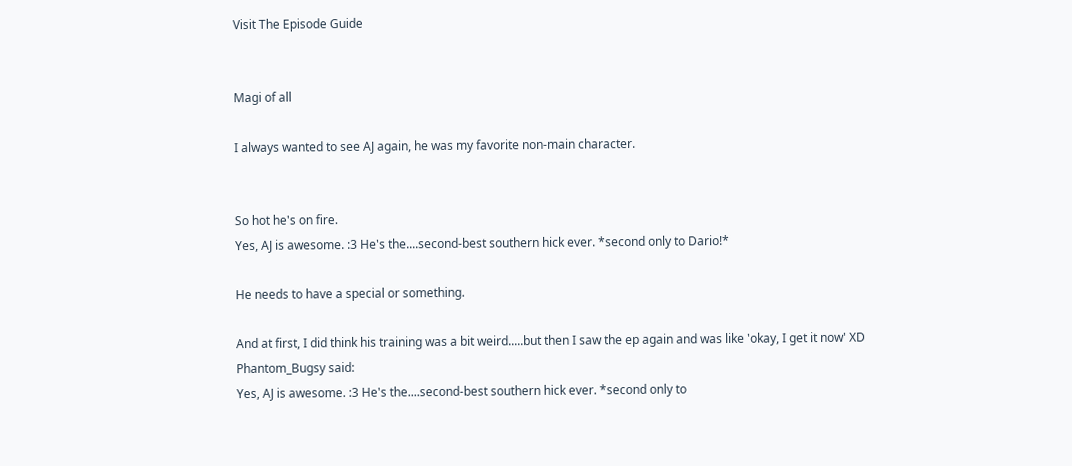Visit The Episode Guide


Magi of all

I always wanted to see AJ again, he was my favorite non-main character.


So hot he's on fire.
Yes, AJ is awesome. :3 He's the....second-best southern hick ever. *second only to Dario!*

He needs to have a special or something.

And at first, I did think his training was a bit weird.....but then I saw the ep again and was like 'okay, I get it now' XD
Phantom_Bugsy said:
Yes, AJ is awesome. :3 He's the....second-best southern hick ever. *second only to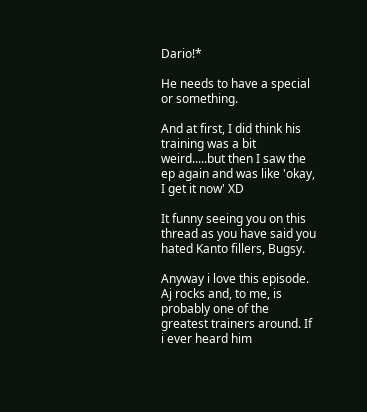Dario!*

He needs to have a special or something.

And at first, I did think his training was a bit weird.....but then I saw the ep again and was like 'okay, I get it now' XD

It funny seeing you on this thread as you have said you hated Kanto fillers, Bugsy.

Anyway i love this episode. Aj rocks and, to me, is probably one of the greatest trainers around. If i ever heard him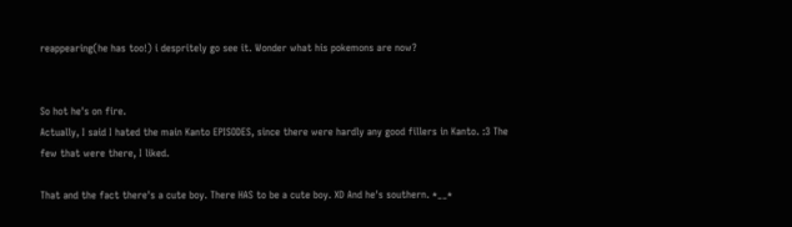reappearing(he has too!) i despritely go see it. Wonder what his pokemons are now?


So hot he's on fire.
Actually, I said I hated the main Kanto EPISODES, since there were hardly any good fillers in Kanto. :3 The few that were there, I liked.

That and the fact there's a cute boy. There HAS to be a cute boy. XD And he's southern. *__*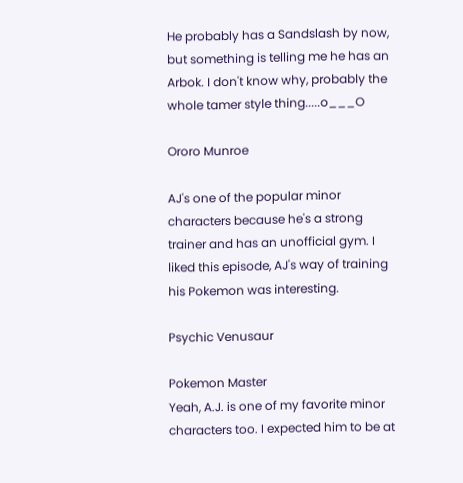He probably has a Sandslash by now, but something is telling me he has an Arbok. I don't know why, probably the whole tamer style thing.....o___O

Ororo Munroe

AJ's one of the popular minor characters because he's a strong trainer and has an unofficial gym. I liked this episode, AJ's way of training his Pokemon was interesting.

Psychic Venusaur

Pokemon Master
Yeah, A.J. is one of my favorite minor characters too. I expected him to be at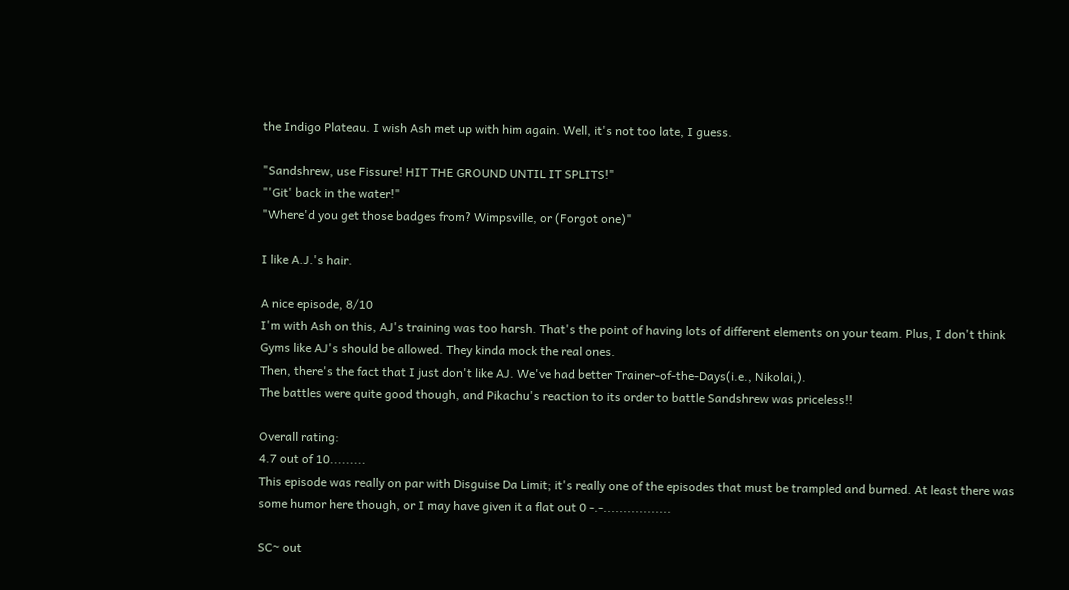the Indigo Plateau. I wish Ash met up with him again. Well, it's not too late, I guess.

"Sandshrew, use Fissure! HIT THE GROUND UNTIL IT SPLITS!"
"'Git' back in the water!"
"Where'd you get those badges from? Wimpsville, or (Forgot one)"

I like A.J.'s hair.

A nice episode, 8/10
I'm with Ash on this, AJ's training was too harsh. That's the point of having lots of different elements on your team. Plus, I don't think Gyms like AJ's should be allowed. They kinda mock the real ones.
Then, there's the fact that I just don't like AJ. We've had better Trainer-of-the-Days(i.e., Nikolai,).
The battles were quite good though, and Pikachu's reaction to its order to battle Sandshrew was priceless!!

Overall rating:
4.7 out of 10.........
This episode was really on par with Disguise Da Limit; it's really one of the episodes that must be trampled and burned. At least there was some humor here though, or I may have given it a flat out 0 -.-.................

SC~ out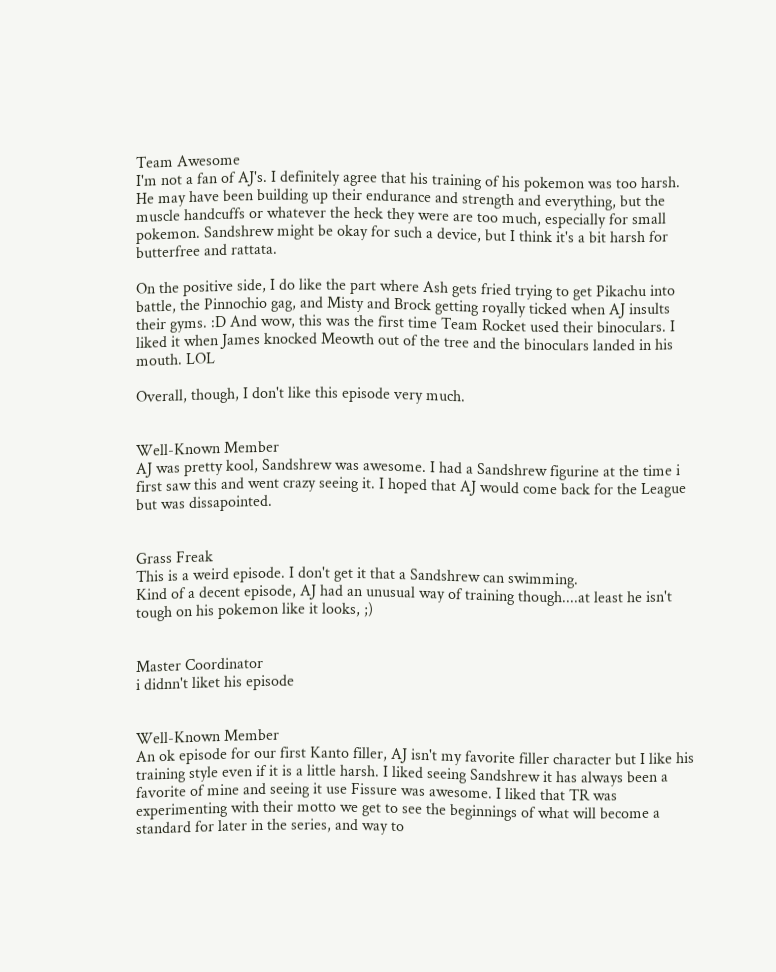Team Awesome
I'm not a fan of AJ's. I definitely agree that his training of his pokemon was too harsh. He may have been building up their endurance and strength and everything, but the muscle handcuffs or whatever the heck they were are too much, especially for small pokemon. Sandshrew might be okay for such a device, but I think it's a bit harsh for butterfree and rattata.

On the positive side, I do like the part where Ash gets fried trying to get Pikachu into battle, the Pinnochio gag, and Misty and Brock getting royally ticked when AJ insults their gyms. :D And wow, this was the first time Team Rocket used their binoculars. I liked it when James knocked Meowth out of the tree and the binoculars landed in his mouth. LOL

Overall, though, I don't like this episode very much.


Well-Known Member
AJ was pretty kool, Sandshrew was awesome. I had a Sandshrew figurine at the time i first saw this and went crazy seeing it. I hoped that AJ would come back for the League but was dissapointed.


Grass Freak
This is a weird episode. I don't get it that a Sandshrew can swimming.
Kind of a decent episode, AJ had an unusual way of training though....at least he isn't tough on his pokemon like it looks, ;)


Master Coordinator
i didnn't liket his episode


Well-Known Member
An ok episode for our first Kanto filler, AJ isn't my favorite filler character but I like his training style even if it is a little harsh. I liked seeing Sandshrew it has always been a favorite of mine and seeing it use Fissure was awesome. I liked that TR was experimenting with their motto we get to see the beginnings of what will become a standard for later in the series, and way to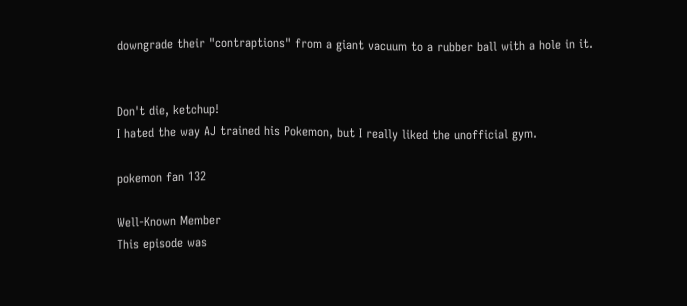downgrade their "contraptions" from a giant vacuum to a rubber ball with a hole in it.


Don't die, ketchup!
I hated the way AJ trained his Pokemon, but I really liked the unofficial gym.

pokemon fan 132

Well-Known Member
This episode was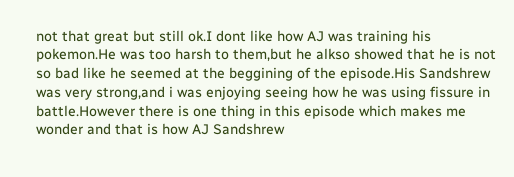not that great but still ok.I dont like how AJ was training his pokemon.He was too harsh to them,but he alkso showed that he is not so bad like he seemed at the beggining of the episode.His Sandshrew was very strong,and i was enjoying seeing how he was using fissure in battle.However there is one thing in this episode which makes me wonder and that is how AJ Sandshrew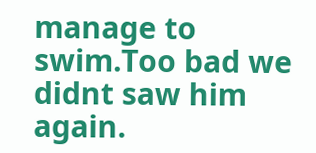manage to swim.Too bad we didnt saw him again.